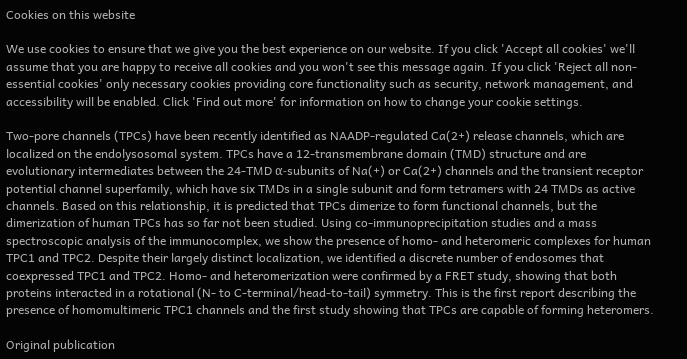Cookies on this website

We use cookies to ensure that we give you the best experience on our website. If you click 'Accept all cookies' we'll assume that you are happy to receive all cookies and you won't see this message again. If you click 'Reject all non-essential cookies' only necessary cookies providing core functionality such as security, network management, and accessibility will be enabled. Click 'Find out more' for information on how to change your cookie settings.

Two-pore channels (TPCs) have been recently identified as NAADP-regulated Ca(2+) release channels, which are localized on the endolysosomal system. TPCs have a 12-transmembrane domain (TMD) structure and are evolutionary intermediates between the 24-TMD α-subunits of Na(+) or Ca(2+) channels and the transient receptor potential channel superfamily, which have six TMDs in a single subunit and form tetramers with 24 TMDs as active channels. Based on this relationship, it is predicted that TPCs dimerize to form functional channels, but the dimerization of human TPCs has so far not been studied. Using co-immunoprecipitation studies and a mass spectroscopic analysis of the immunocomplex, we show the presence of homo- and heteromeric complexes for human TPC1 and TPC2. Despite their largely distinct localization, we identified a discrete number of endosomes that coexpressed TPC1 and TPC2. Homo- and heteromerization were confirmed by a FRET study, showing that both proteins interacted in a rotational (N- to C-terminal/head-to-tail) symmetry. This is the first report describing the presence of homomultimeric TPC1 channels and the first study showing that TPCs are capable of forming heteromers.

Original publication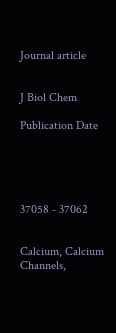Journal article


J Biol Chem

Publication Date





37058 - 37062


Calcium, Calcium Channels,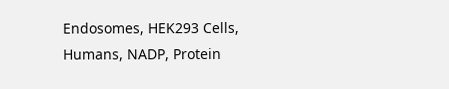Endosomes, HEK293 Cells, Humans, NADP, Protein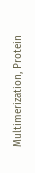Multimerization, Protein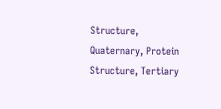Structure, Quaternary, Protein Structure, Tertiary